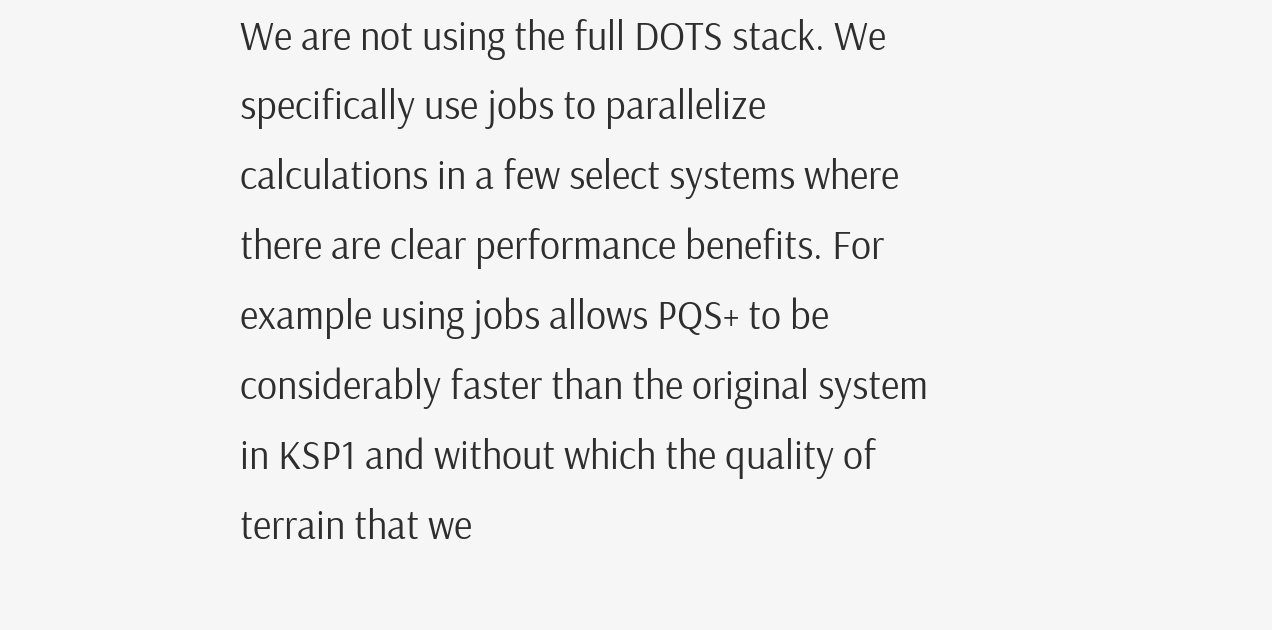We are not using the full DOTS stack. We specifically use jobs to parallelize calculations in a few select systems where there are clear performance benefits. For example using jobs allows PQS+ to be considerably faster than the original system in KSP1 and without which the quality of terrain that we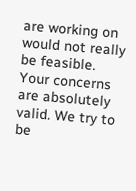are working on would not really be feasible.  Your concerns are absolutely valid. We try to be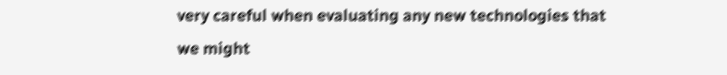very careful when evaluating any new technologies that we might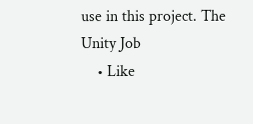use in this project. The Unity Job
    • Like